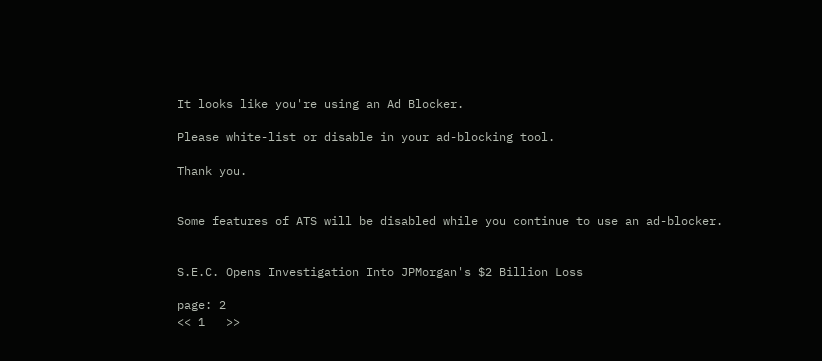It looks like you're using an Ad Blocker.

Please white-list or disable in your ad-blocking tool.

Thank you.


Some features of ATS will be disabled while you continue to use an ad-blocker.


S.E.C. Opens Investigation Into JPMorgan's $2 Billion Loss

page: 2
<< 1   >>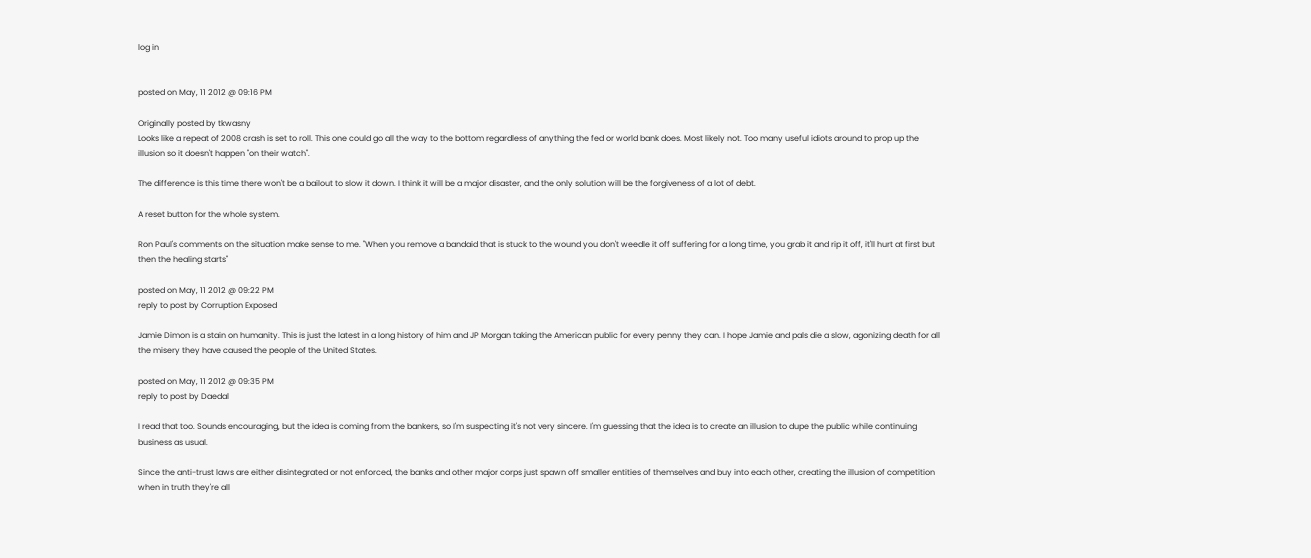log in


posted on May, 11 2012 @ 09:16 PM

Originally posted by tkwasny
Looks like a repeat of 2008 crash is set to roll. This one could go all the way to the bottom regardless of anything the fed or world bank does. Most likely not. Too many useful idiots around to prop up the illusion so it doesn't happen "on their watch".

The difference is this time there won't be a bailout to slow it down. I think it will be a major disaster, and the only solution will be the forgiveness of a lot of debt.

A reset button for the whole system.

Ron Paul's comments on the situation make sense to me. "When you remove a bandaid that is stuck to the wound you don't weedle it off suffering for a long time, you grab it and rip it off, it'll hurt at first but then the healing starts"

posted on May, 11 2012 @ 09:22 PM
reply to post by Corruption Exposed

Jamie Dimon is a stain on humanity. This is just the latest in a long history of him and JP Morgan taking the American public for every penny they can. I hope Jamie and pals die a slow, agonizing death for all the misery they have caused the people of the United States.

posted on May, 11 2012 @ 09:35 PM
reply to post by Daedal

I read that too. Sounds encouraging, but the idea is coming from the bankers, so I'm suspecting it's not very sincere. I'm guessing that the idea is to create an illusion to dupe the public while continuing business as usual.

Since the anti-trust laws are either disintegrated or not enforced, the banks and other major corps just spawn off smaller entities of themselves and buy into each other, creating the illusion of competition when in truth they're all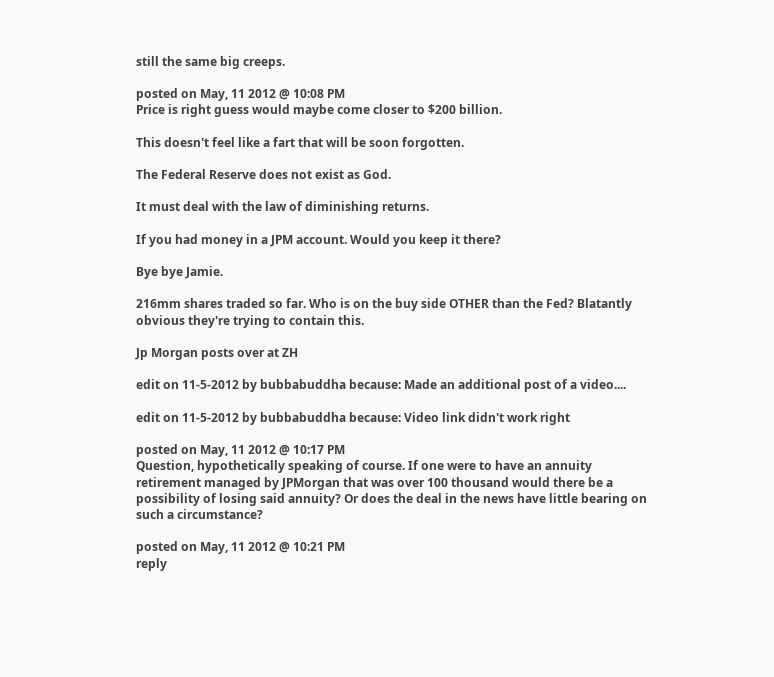still the same big creeps.

posted on May, 11 2012 @ 10:08 PM
Price is right guess would maybe come closer to $200 billion.

This doesn't feel like a fart that will be soon forgotten.

The Federal Reserve does not exist as God.

It must deal with the law of diminishing returns.

If you had money in a JPM account. Would you keep it there?

Bye bye Jamie.

216mm shares traded so far. Who is on the buy side OTHER than the Fed? Blatantly obvious they're trying to contain this.

Jp Morgan posts over at ZH

edit on 11-5-2012 by bubbabuddha because: Made an additional post of a video....

edit on 11-5-2012 by bubbabuddha because: Video link didn't work right

posted on May, 11 2012 @ 10:17 PM
Question, hypothetically speaking of course. If one were to have an annuity retirement managed by JPMorgan that was over 100 thousand would there be a possibility of losing said annuity? Or does the deal in the news have little bearing on such a circumstance?

posted on May, 11 2012 @ 10:21 PM
reply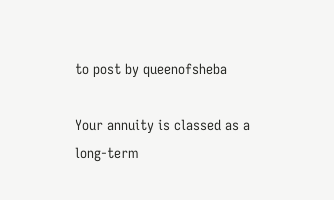to post by queenofsheba

Your annuity is classed as a long-term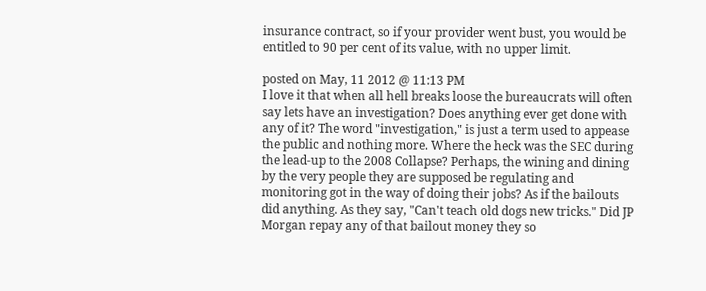insurance contract, so if your provider went bust, you would be entitled to 90 per cent of its value, with no upper limit.

posted on May, 11 2012 @ 11:13 PM
I love it that when all hell breaks loose the bureaucrats will often say lets have an investigation? Does anything ever get done with any of it? The word "investigation," is just a term used to appease the public and nothing more. Where the heck was the SEC during the lead-up to the 2008 Collapse? Perhaps, the wining and dining by the very people they are supposed be regulating and monitoring got in the way of doing their jobs? As if the bailouts did anything. As they say, "Can't teach old dogs new tricks." Did JP Morgan repay any of that bailout money they so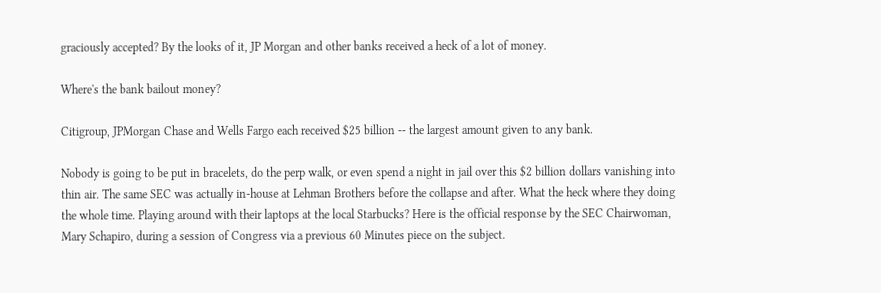graciously accepted? By the looks of it, JP Morgan and other banks received a heck of a lot of money.

Where's the bank bailout money?

Citigroup, JPMorgan Chase and Wells Fargo each received $25 billion -- the largest amount given to any bank.

Nobody is going to be put in bracelets, do the perp walk, or even spend a night in jail over this $2 billion dollars vanishing into thin air. The same SEC was actually in-house at Lehman Brothers before the collapse and after. What the heck where they doing the whole time. Playing around with their laptops at the local Starbucks? Here is the official response by the SEC Chairwoman, Mary Schapiro, during a session of Congress via a previous 60 Minutes piece on the subject.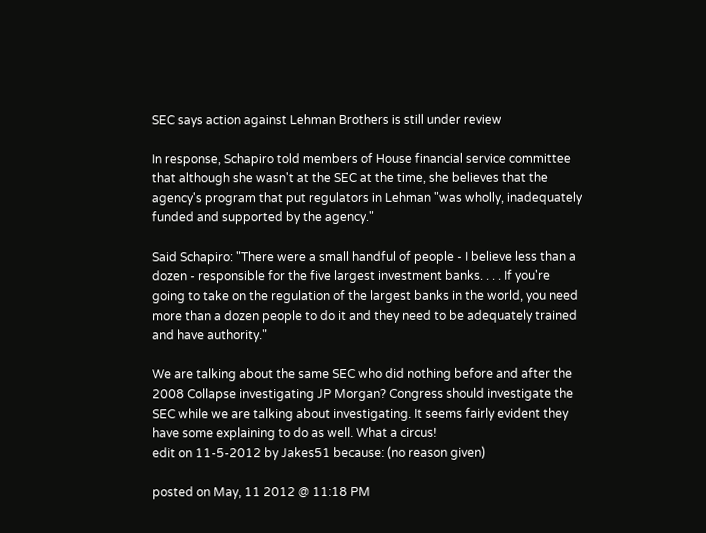SEC says action against Lehman Brothers is still under review

In response, Schapiro told members of House financial service committee that although she wasn't at the SEC at the time, she believes that the agency's program that put regulators in Lehman "was wholly, inadequately funded and supported by the agency."

Said Schapiro: "There were a small handful of people - I believe less than a dozen - responsible for the five largest investment banks. . . . If you're going to take on the regulation of the largest banks in the world, you need more than a dozen people to do it and they need to be adequately trained and have authority."

We are talking about the same SEC who did nothing before and after the 2008 Collapse investigating JP Morgan? Congress should investigate the SEC while we are talking about investigating. It seems fairly evident they have some explaining to do as well. What a circus!
edit on 11-5-2012 by Jakes51 because: (no reason given)

posted on May, 11 2012 @ 11:18 PM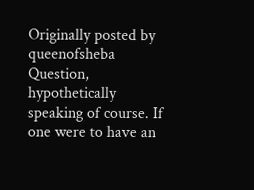Originally posted by queenofsheba
Question, hypothetically speaking of course. If one were to have an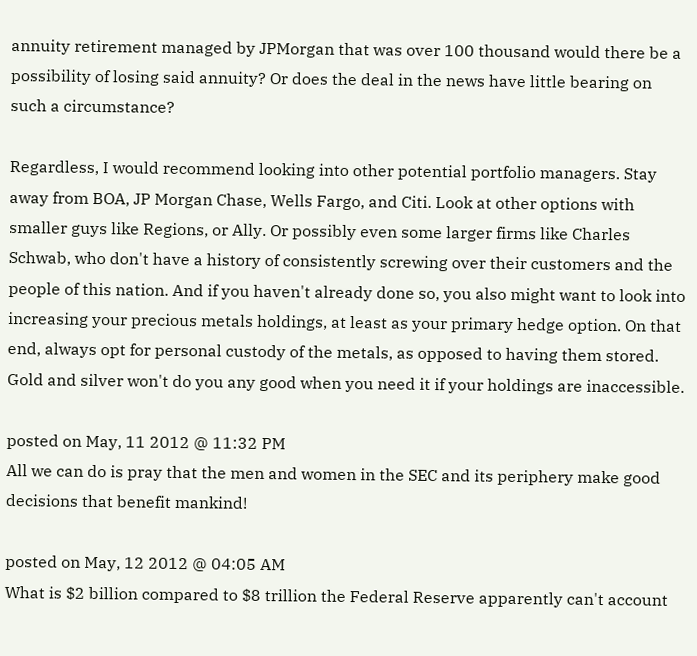annuity retirement managed by JPMorgan that was over 100 thousand would there be a possibility of losing said annuity? Or does the deal in the news have little bearing on such a circumstance?

Regardless, I would recommend looking into other potential portfolio managers. Stay away from BOA, JP Morgan Chase, Wells Fargo, and Citi. Look at other options with smaller guys like Regions, or Ally. Or possibly even some larger firms like Charles Schwab, who don't have a history of consistently screwing over their customers and the people of this nation. And if you haven't already done so, you also might want to look into increasing your precious metals holdings, at least as your primary hedge option. On that end, always opt for personal custody of the metals, as opposed to having them stored. Gold and silver won't do you any good when you need it if your holdings are inaccessible.

posted on May, 11 2012 @ 11:32 PM
All we can do is pray that the men and women in the SEC and its periphery make good decisions that benefit mankind!

posted on May, 12 2012 @ 04:05 AM
What is $2 billion compared to $8 trillion the Federal Reserve apparently can't account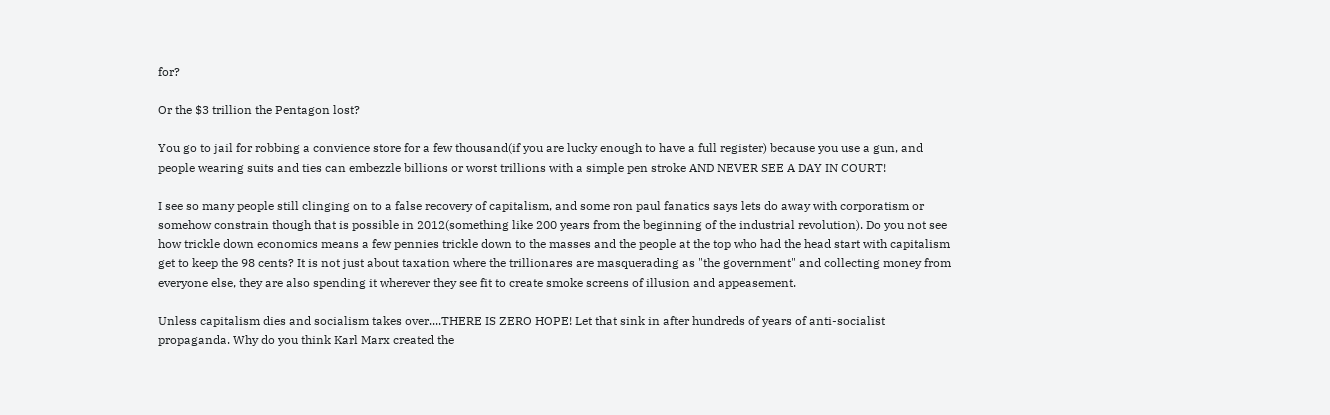for?

Or the $3 trillion the Pentagon lost?

You go to jail for robbing a convience store for a few thousand(if you are lucky enough to have a full register) because you use a gun, and people wearing suits and ties can embezzle billions or worst trillions with a simple pen stroke AND NEVER SEE A DAY IN COURT!

I see so many people still clinging on to a false recovery of capitalism, and some ron paul fanatics says lets do away with corporatism or somehow constrain though that is possible in 2012(something like 200 years from the beginning of the industrial revolution). Do you not see how trickle down economics means a few pennies trickle down to the masses and the people at the top who had the head start with capitalism get to keep the 98 cents? It is not just about taxation where the trillionares are masquerading as "the government" and collecting money from everyone else, they are also spending it wherever they see fit to create smoke screens of illusion and appeasement.

Unless capitalism dies and socialism takes over....THERE IS ZERO HOPE! Let that sink in after hundreds of years of anti-socialist propaganda. Why do you think Karl Marx created the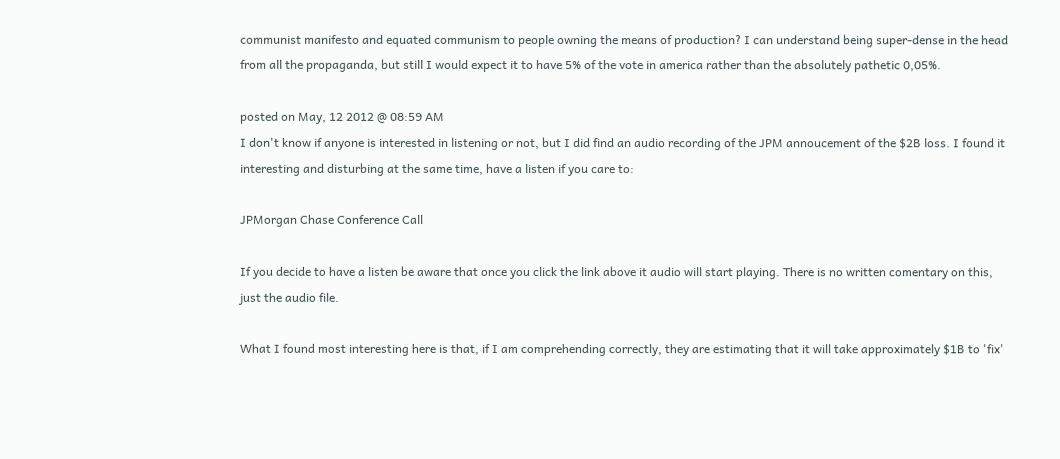communist manifesto and equated communism to people owning the means of production? I can understand being super-dense in the head from all the propaganda, but still I would expect it to have 5% of the vote in america rather than the absolutely pathetic 0,05%.

posted on May, 12 2012 @ 08:59 AM
I don't know if anyone is interested in listening or not, but I did find an audio recording of the JPM annoucement of the $2B loss. I found it interesting and disturbing at the same time, have a listen if you care to:

JPMorgan Chase Conference Call

If you decide to have a listen be aware that once you click the link above it audio will start playing. There is no written comentary on this, just the audio file.

What I found most interesting here is that, if I am comprehending correctly, they are estimating that it will take approximately $1B to 'fix'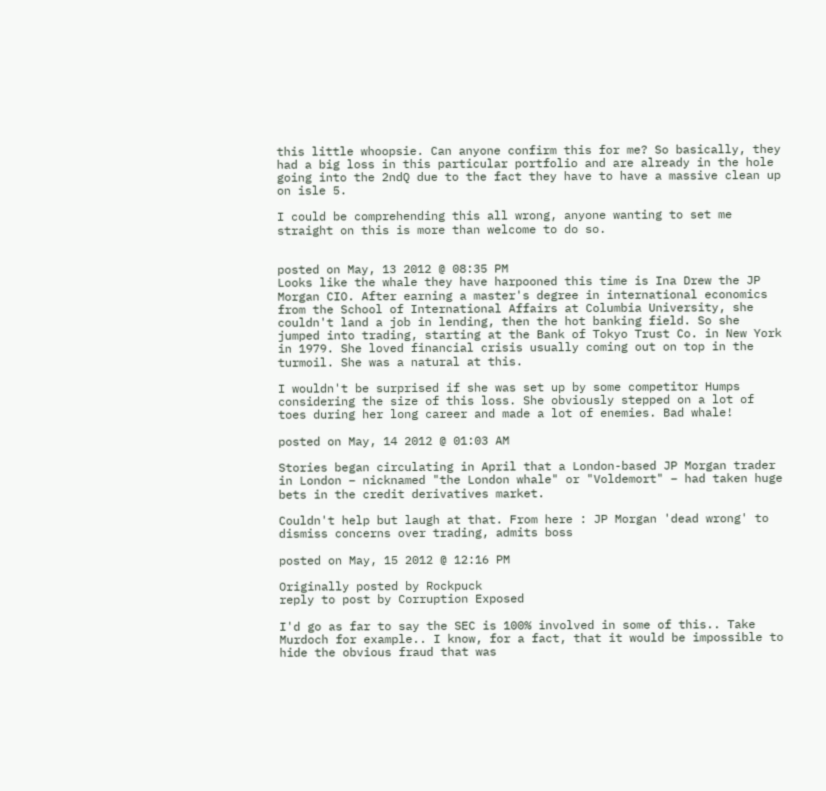this little whoopsie. Can anyone confirm this for me? So basically, they had a big loss in this particular portfolio and are already in the hole going into the 2ndQ due to the fact they have to have a massive clean up on isle 5.

I could be comprehending this all wrong, anyone wanting to set me straight on this is more than welcome to do so.


posted on May, 13 2012 @ 08:35 PM
Looks like the whale they have harpooned this time is Ina Drew the JP Morgan CIO. After earning a master's degree in international economics from the School of International Affairs at Columbia University, she couldn't land a job in lending, then the hot banking field. So she jumped into trading, starting at the Bank of Tokyo Trust Co. in New York in 1979. She loved financial crisis usually coming out on top in the turmoil. She was a natural at this.

I wouldn't be surprised if she was set up by some competitor Humps considering the size of this loss. She obviously stepped on a lot of toes during her long career and made a lot of enemies. Bad whale!

posted on May, 14 2012 @ 01:03 AM

Stories began circulating in April that a London-based JP Morgan trader in London – nicknamed "the London whale" or "Voldemort" – had taken huge bets in the credit derivatives market.

Couldn't help but laugh at that. From here : JP Morgan 'dead wrong' to dismiss concerns over trading, admits boss

posted on May, 15 2012 @ 12:16 PM

Originally posted by Rockpuck
reply to post by Corruption Exposed

I'd go as far to say the SEC is 100% involved in some of this.. Take Murdoch for example.. I know, for a fact, that it would be impossible to hide the obvious fraud that was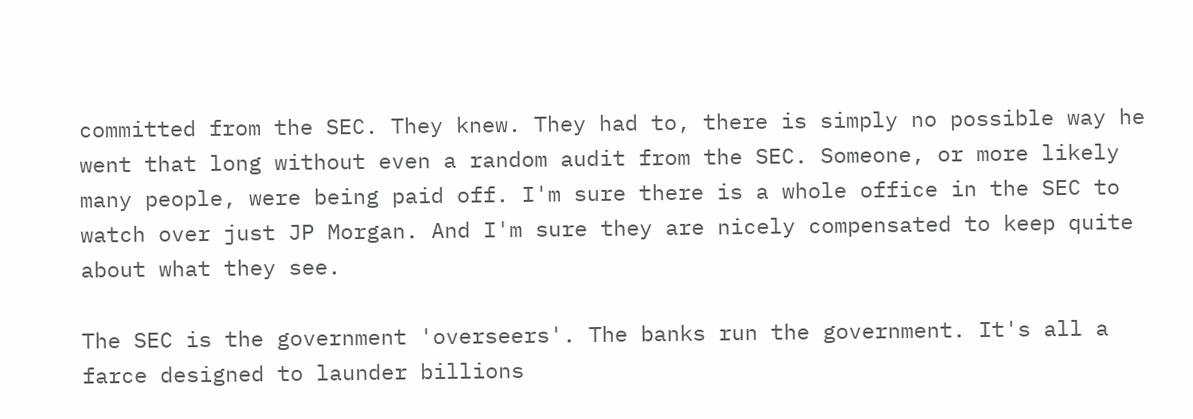committed from the SEC. They knew. They had to, there is simply no possible way he went that long without even a random audit from the SEC. Someone, or more likely many people, were being paid off. I'm sure there is a whole office in the SEC to watch over just JP Morgan. And I'm sure they are nicely compensated to keep quite about what they see.

The SEC is the government 'overseers'. The banks run the government. It's all a farce designed to launder billions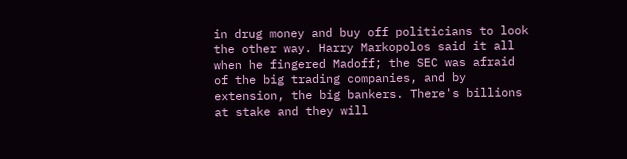in drug money and buy off politicians to look the other way. Harry Markopolos said it all when he fingered Madoff; the SEC was afraid of the big trading companies, and by extension, the big bankers. There's billions at stake and they will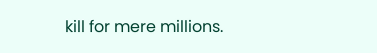kill for mere millions.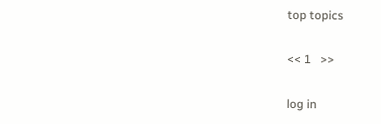top topics

<< 1   >>

log in